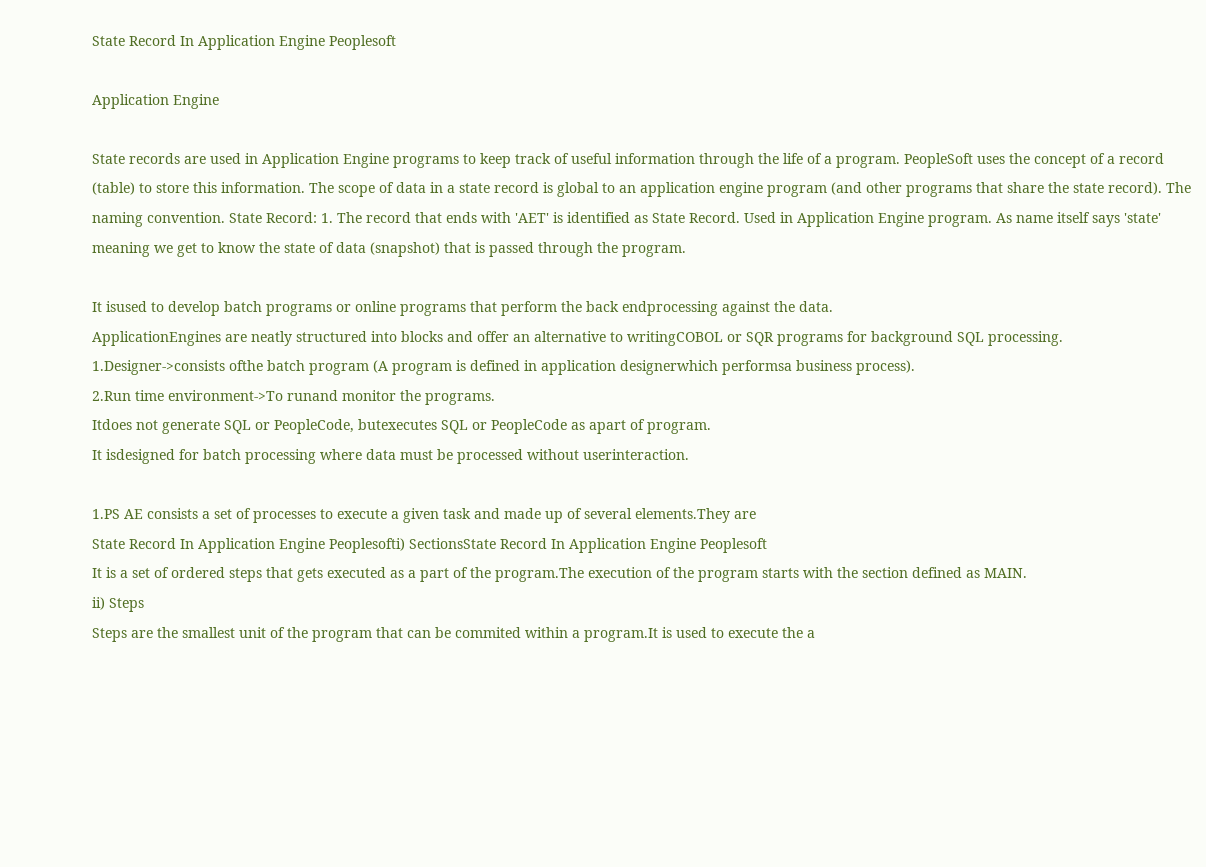State Record In Application Engine Peoplesoft

Application Engine

State records are used in Application Engine programs to keep track of useful information through the life of a program. PeopleSoft uses the concept of a record (table) to store this information. The scope of data in a state record is global to an application engine program (and other programs that share the state record). The naming convention. State Record: 1. The record that ends with 'AET' is identified as State Record. Used in Application Engine program. As name itself says 'state' meaning we get to know the state of data (snapshot) that is passed through the program.

It isused to develop batch programs or online programs that perform the back endprocessing against the data.
ApplicationEngines are neatly structured into blocks and offer an alternative to writingCOBOL or SQR programs for background SQL processing.
1.Designer->consists ofthe batch program (A program is defined in application designerwhich performsa business process).
2.Run time environment->To runand monitor the programs.
Itdoes not generate SQL or PeopleCode, butexecutes SQL or PeopleCode as apart of program.
It isdesigned for batch processing where data must be processed without userinteraction.

1.PS AE consists a set of processes to execute a given task and made up of several elements.They are
State Record In Application Engine Peoplesofti) SectionsState Record In Application Engine Peoplesoft
It is a set of ordered steps that gets executed as a part of the program.The execution of the program starts with the section defined as MAIN.
ii) Steps
Steps are the smallest unit of the program that can be commited within a program.It is used to execute the a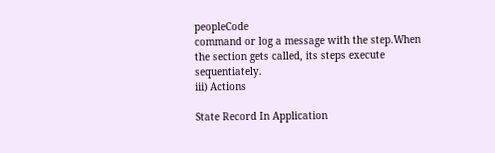peopleCode
command or log a message with the step.When the section gets called, its steps execute sequentiately.
iii) Actions

State Record In Application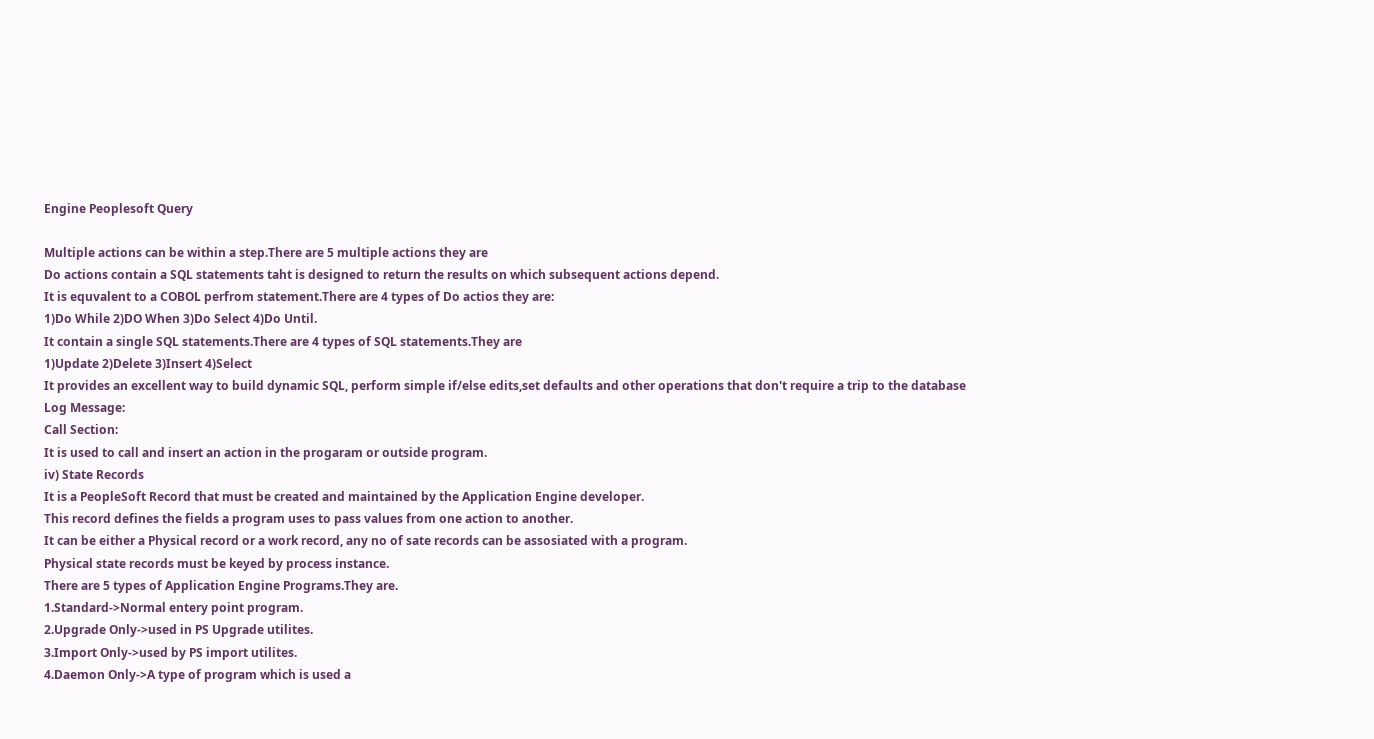Engine Peoplesoft Query

Multiple actions can be within a step.There are 5 multiple actions they are
Do actions contain a SQL statements taht is designed to return the results on which subsequent actions depend.
It is equvalent to a COBOL perfrom statement.There are 4 types of Do actios they are:
1)Do While 2)DO When 3)Do Select 4)Do Until.
It contain a single SQL statements.There are 4 types of SQL statements.They are
1)Update 2)Delete 3)Insert 4)Select
It provides an excellent way to build dynamic SQL, perform simple if/else edits,set defaults and other operations that don't require a trip to the database
Log Message:
Call Section:
It is used to call and insert an action in the progaram or outside program.
iv) State Records
It is a PeopleSoft Record that must be created and maintained by the Application Engine developer.
This record defines the fields a program uses to pass values from one action to another.
It can be either a Physical record or a work record, any no of sate records can be assosiated with a program.
Physical state records must be keyed by process instance.
There are 5 types of Application Engine Programs.They are.
1.Standard->Normal entery point program.
2.Upgrade Only->used in PS Upgrade utilites.
3.Import Only->used by PS import utilites.
4.Daemon Only->A type of program which is used a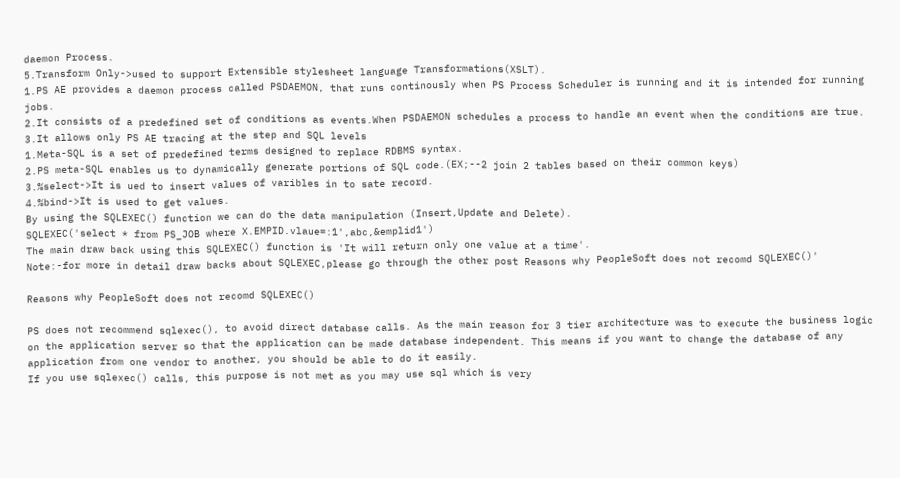daemon Process.
5.Transform Only->used to support Extensible stylesheet language Transformations(XSLT).
1.PS AE provides a daemon process called PSDAEMON, that runs continously when PS Process Scheduler is running and it is intended for running jobs.
2.It consists of a predefined set of conditions as events.When PSDAEMON schedules a process to handle an event when the conditions are true.
3.It allows only PS AE tracing at the step and SQL levels
1.Meta-SQL is a set of predefined terms designed to replace RDBMS syntax.
2.PS meta-SQL enables us to dynamically generate portions of SQL code.(EX;--2 join 2 tables based on their common keys)
3.%select->It is ued to insert values of varibles in to sate record.
4.%bind->It is used to get values.
By using the SQLEXEC() function we can do the data manipulation (Insert,Update and Delete).
SQLEXEC('select * from PS_JOB where X.EMPID.vlaue=:1',abc,&emplid1')
The main draw back using this SQLEXEC() function is 'It will return only one value at a time'.
Note:-for more in detail draw backs about SQLEXEC,please go through the other post Reasons why PeopleSoft does not recomd SQLEXEC()'

Reasons why PeopleSoft does not recomd SQLEXEC()

PS does not recommend sqlexec(), to avoid direct database calls. As the main reason for 3 tier architecture was to execute the business logic on the application server so that the application can be made database independent. This means if you want to change the database of any application from one vendor to another, you should be able to do it easily.
If you use sqlexec() calls, this purpose is not met as you may use sql which is very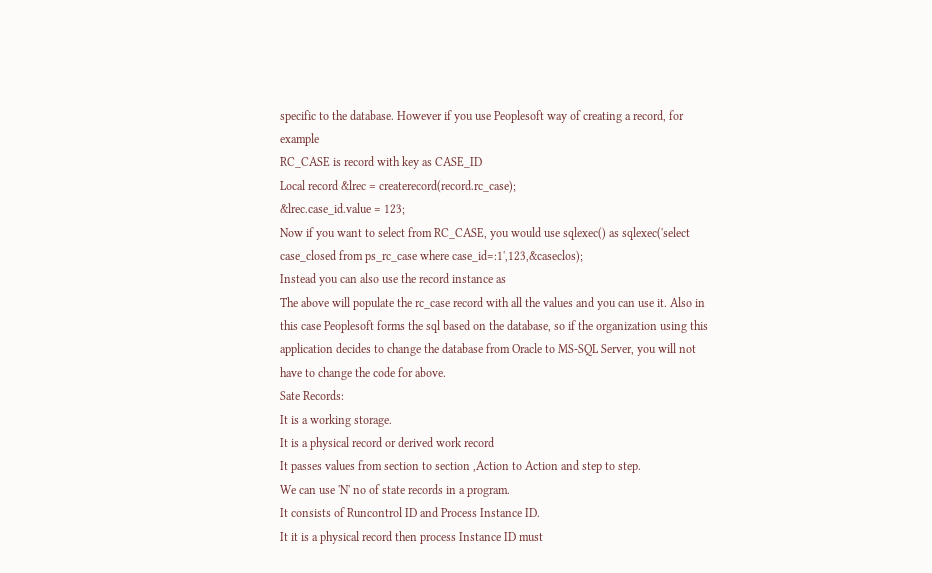specific to the database. However if you use Peoplesoft way of creating a record, for example
RC_CASE is record with key as CASE_ID
Local record &lrec = createrecord(record.rc_case);
&lrec.case_id.value = 123;
Now if you want to select from RC_CASE, you would use sqlexec() as sqlexec('select case_closed from ps_rc_case where case_id=:1',123,&caseclos);
Instead you can also use the record instance as
The above will populate the rc_case record with all the values and you can use it. Also in this case Peoplesoft forms the sql based on the database, so if the organization using this application decides to change the database from Oracle to MS-SQL Server, you will not have to change the code for above.
Sate Records:
It is a working storage.
It is a physical record or derived work record
It passes values from section to section ,Action to Action and step to step.
We can use 'N' no of state records in a program.
It consists of Runcontrol ID and Process Instance ID.
It it is a physical record then process Instance ID must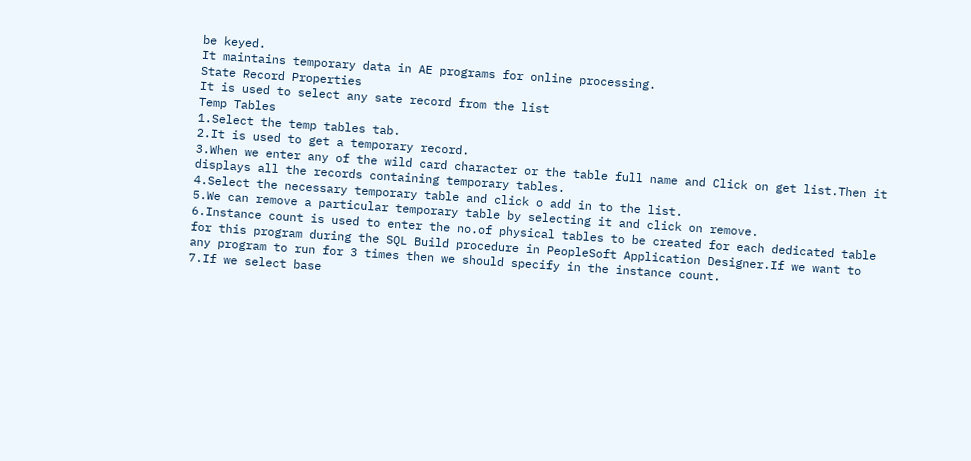be keyed.
It maintains temporary data in AE programs for online processing.
State Record Properties
It is used to select any sate record from the list
Temp Tables
1.Select the temp tables tab.
2.It is used to get a temporary record.
3.When we enter any of the wild card character or the table full name and Click on get list.Then it displays all the records containing temporary tables.
4.Select the necessary temporary table and click o add in to the list.
5.We can remove a particular temporary table by selecting it and click on remove.
6.Instance count is used to enter the no.of physical tables to be created for each dedicated table for this program during the SQL Build procedure in PeopleSoft Application Designer.If we want to any program to run for 3 times then we should specify in the instance count.
7.If we select base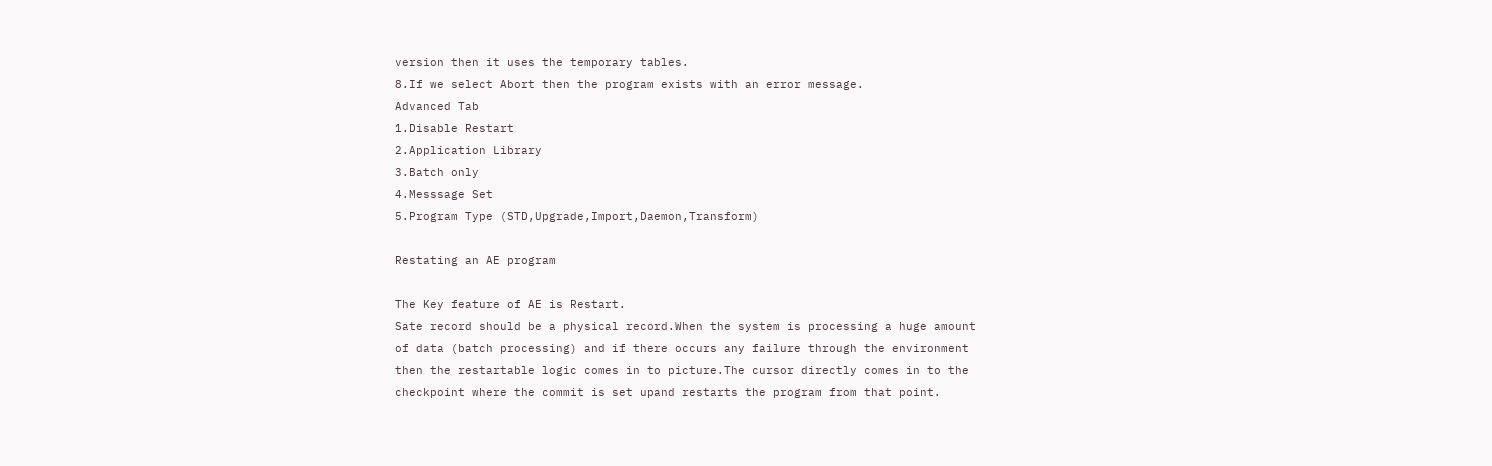version then it uses the temporary tables.
8.If we select Abort then the program exists with an error message.
Advanced Tab
1.Disable Restart
2.Application Library
3.Batch only
4.Messsage Set
5.Program Type (STD,Upgrade,Import,Daemon,Transform)

Restating an AE program

The Key feature of AE is Restart.
Sate record should be a physical record.When the system is processing a huge amount of data (batch processing) and if there occurs any failure through the environment then the restartable logic comes in to picture.The cursor directly comes in to the checkpoint where the commit is set upand restarts the program from that point.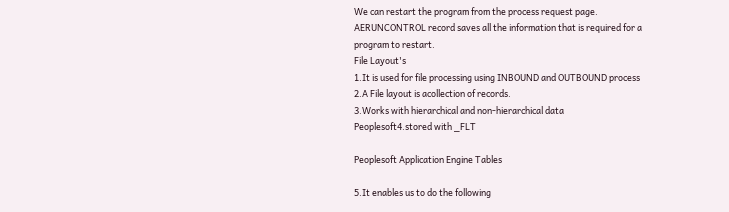We can restart the program from the process request page.
AERUNCONTROL record saves all the information that is required for a program to restart.
File Layout's
1.It is used for file processing using INBOUND and OUTBOUND process
2.A File layout is acollection of records.
3.Works with hierarchical and non-hierarchical data
Peoplesoft4.stored with _FLT

Peoplesoft Application Engine Tables

5.It enables us to do the following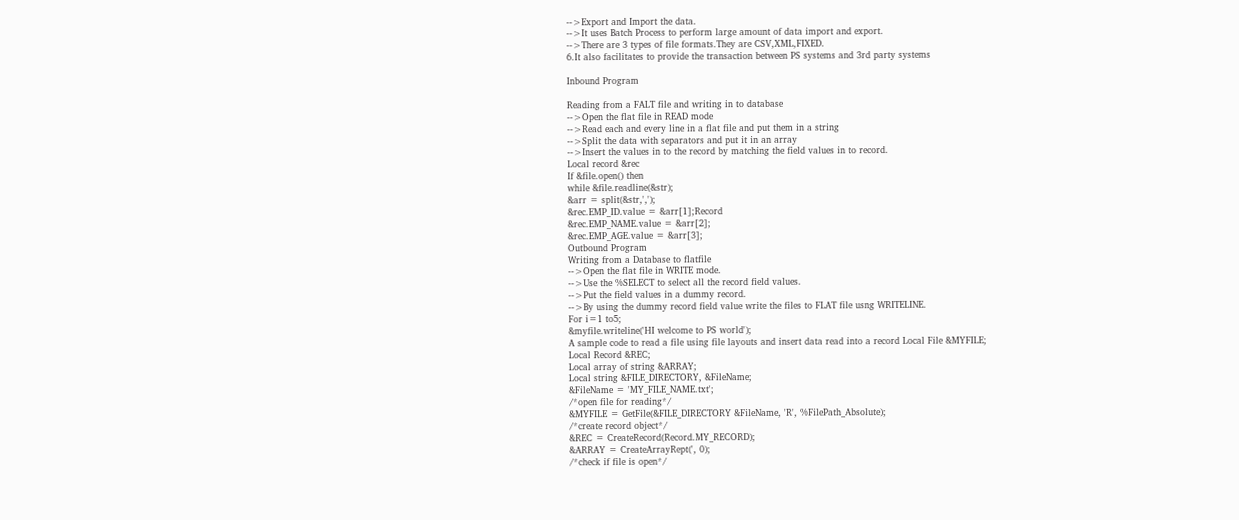-->Export and Import the data.
-->It uses Batch Process to perform large amount of data import and export.
-->There are 3 types of file formats.They are CSV,XML,FIXED.
6.It also facilitates to provide the transaction between PS systems and 3rd party systems

Inbound Program

Reading from a FALT file and writing in to database
-->Open the flat file in READ mode
-->Read each and every line in a flat file and put them in a string
-->Split the data with separators and put it in an array
-->Insert the values in to the record by matching the field values in to record.
Local record &rec
If &file.open() then
while &file.readline(&str);
&arr = split(&str,',');
&rec.EMP_ID.value = &arr[1];Record
&rec.EMP_NAME.value = &arr[2];
&rec.EMP_AGE.value = &arr[3];
Outbound Program
Writing from a Database to flatfile
-->Open the flat file in WRITE mode.
-->Use the %SELECT to select all the record field values.
-->Put the field values in a dummy record.
-->By using the dummy record field value write the files to FLAT file usng WRITELINE.
For i=1 to5;
&myfile.writeline('HI welcome to PS world');
A sample code to read a file using file layouts and insert data read into a record Local File &MYFILE;
Local Record &REC;
Local array of string &ARRAY;
Local string &FILE_DIRECTORY, &FileName;
&FileName = 'MY_FILE_NAME.txt';
/*open file for reading*/
&MYFILE = GetFile(&FILE_DIRECTORY &FileName, 'R', %FilePath_Absolute);
/*create record object*/
&REC = CreateRecord(Record.MY_RECORD);
&ARRAY = CreateArrayRept(', 0);
/*check if file is open*/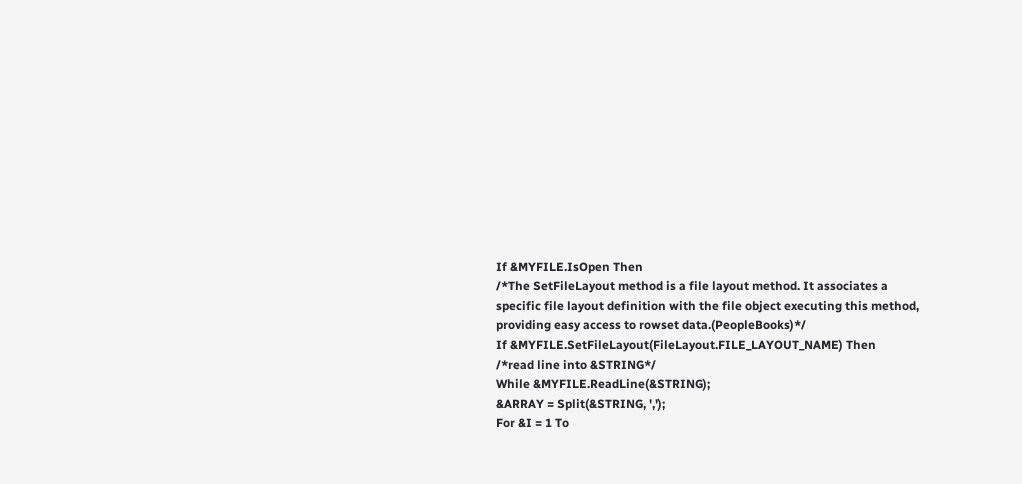If &MYFILE.IsOpen Then
/*The SetFileLayout method is a file layout method. It associates a specific file layout definition with the file object executing this method, providing easy access to rowset data.(PeopleBooks)*/
If &MYFILE.SetFileLayout(FileLayout.FILE_LAYOUT_NAME) Then
/*read line into &STRING*/
While &MYFILE.ReadLine(&STRING);
&ARRAY = Split(&STRING, ',');
For &I = 1 To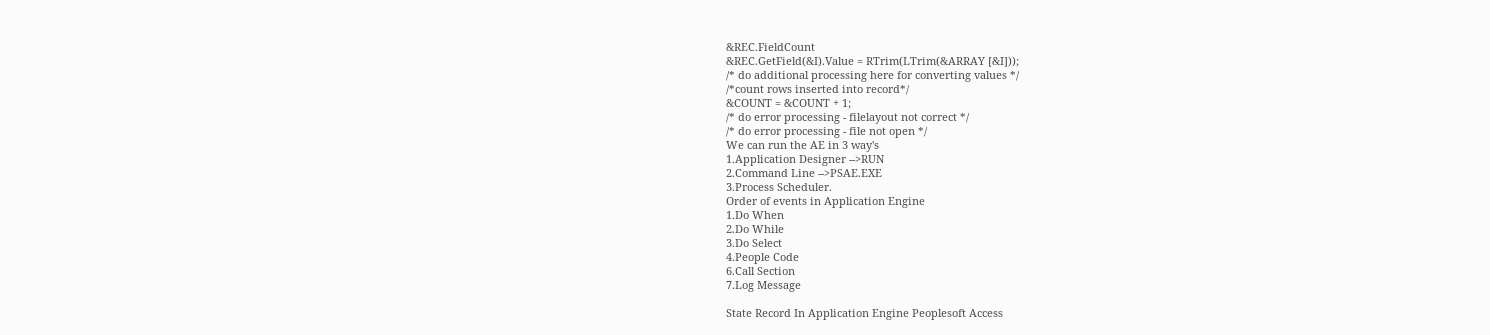&REC.FieldCount
&REC.GetField(&I).Value = RTrim(LTrim(&ARRAY [&I]));
/* do additional processing here for converting values */
/*count rows inserted into record*/
&COUNT = &COUNT + 1;
/* do error processing - filelayout not correct */
/* do error processing - file not open */
We can run the AE in 3 way's
1.Application Designer -->RUN
2.Command Line -->PSAE.EXE
3.Process Scheduler.
Order of events in Application Engine
1.Do When
2.Do While
3.Do Select
4.People Code
6.Call Section
7.Log Message

State Record In Application Engine Peoplesoft Access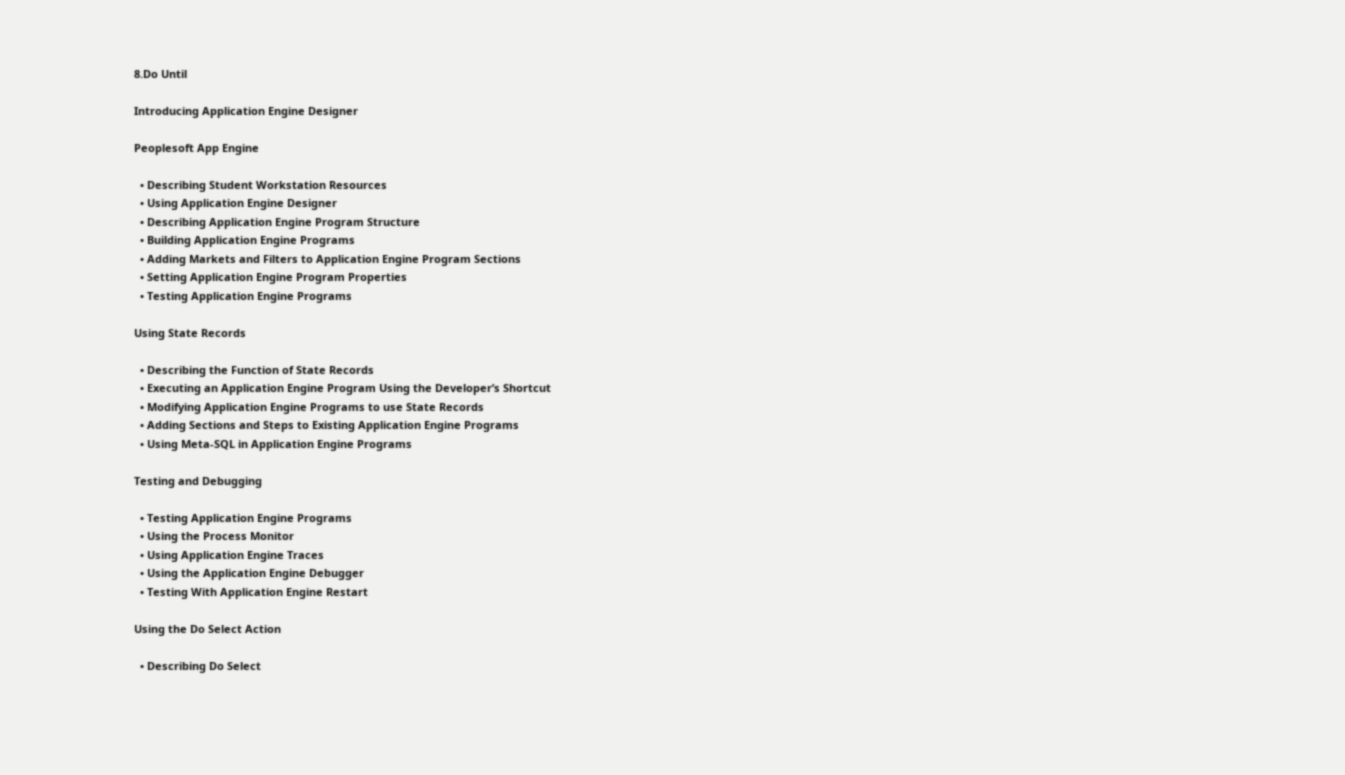8.Do Until

Introducing Application Engine Designer

Peoplesoft App Engine

  • Describing Student Workstation Resources
  • Using Application Engine Designer
  • Describing Application Engine Program Structure
  • Building Application Engine Programs
  • Adding Markets and Filters to Application Engine Program Sections
  • Setting Application Engine Program Properties
  • Testing Application Engine Programs

Using State Records

  • Describing the Function of State Records
  • Executing an Application Engine Program Using the Developer’s Shortcut
  • Modifying Application Engine Programs to use State Records
  • Adding Sections and Steps to Existing Application Engine Programs
  • Using Meta-SQL in Application Engine Programs

Testing and Debugging

  • Testing Application Engine Programs
  • Using the Process Monitor
  • Using Application Engine Traces
  • Using the Application Engine Debugger
  • Testing With Application Engine Restart

Using the Do Select Action

  • Describing Do Select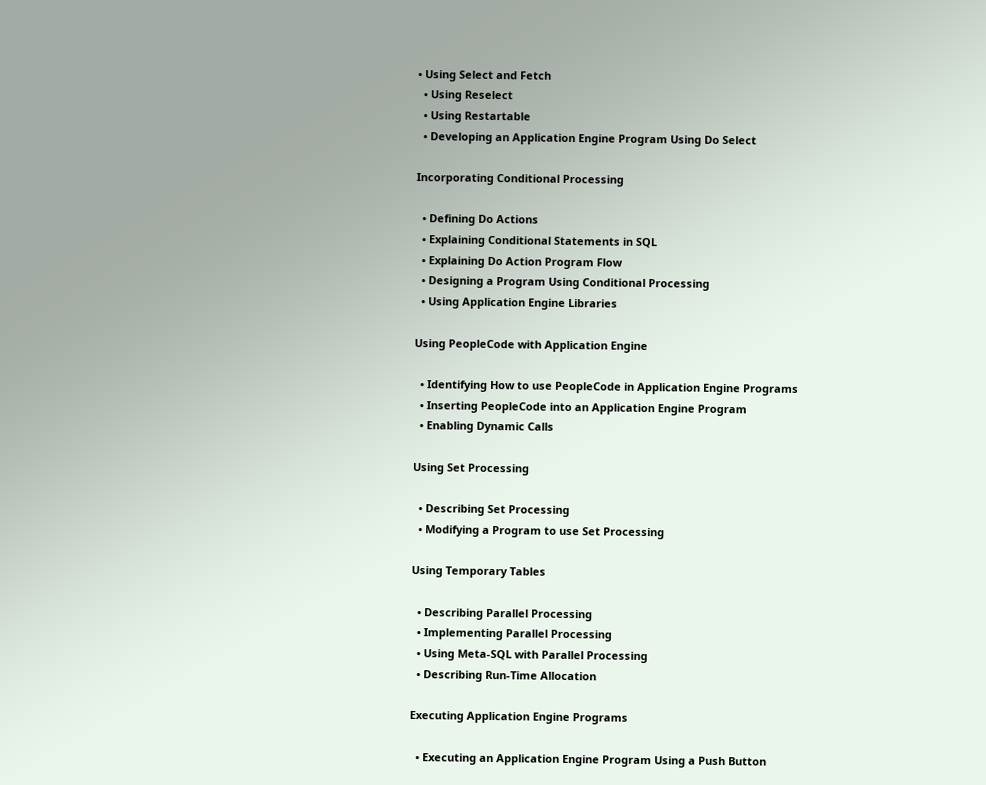• Using Select and Fetch
  • Using Reselect
  • Using Restartable
  • Developing an Application Engine Program Using Do Select

Incorporating Conditional Processing

  • Defining Do Actions
  • Explaining Conditional Statements in SQL
  • Explaining Do Action Program Flow
  • Designing a Program Using Conditional Processing
  • Using Application Engine Libraries

Using PeopleCode with Application Engine

  • Identifying How to use PeopleCode in Application Engine Programs
  • Inserting PeopleCode into an Application Engine Program
  • Enabling Dynamic Calls

Using Set Processing

  • Describing Set Processing
  • Modifying a Program to use Set Processing

Using Temporary Tables

  • Describing Parallel Processing
  • Implementing Parallel Processing
  • Using Meta-SQL with Parallel Processing
  • Describing Run-Time Allocation

Executing Application Engine Programs

  • Executing an Application Engine Program Using a Push Button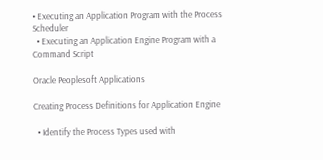• Executing an Application Program with the Process Scheduler
  • Executing an Application Engine Program with a Command Script

Oracle Peoplesoft Applications

Creating Process Definitions for Application Engine

  • Identify the Process Types used with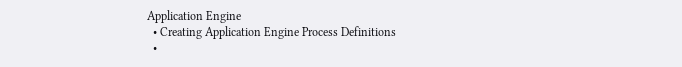Application Engine
  • Creating Application Engine Process Definitions
  •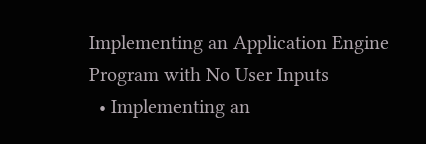Implementing an Application Engine Program with No User Inputs
  • Implementing an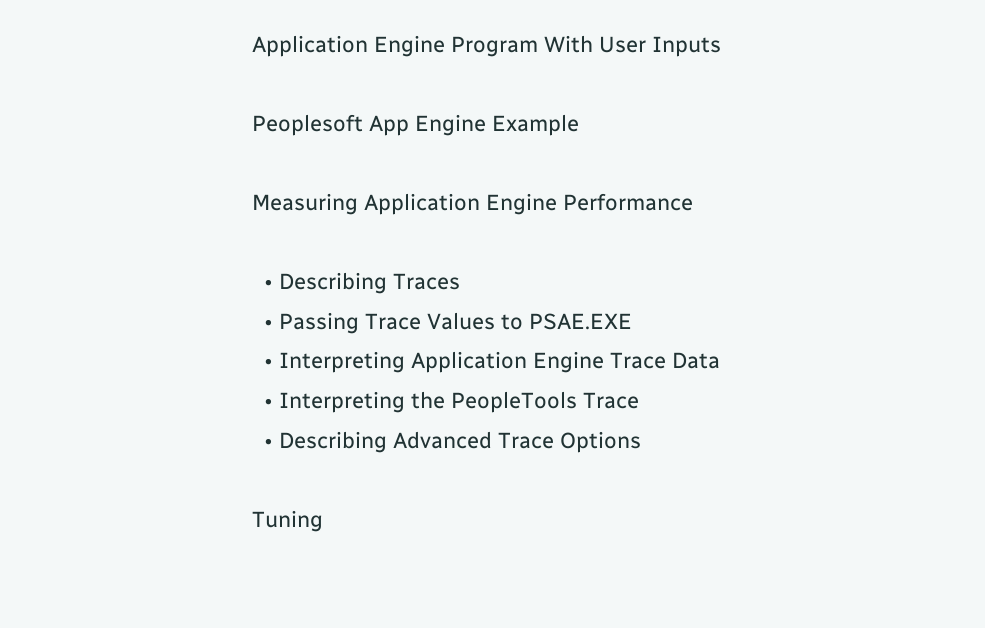Application Engine Program With User Inputs

Peoplesoft App Engine Example

Measuring Application Engine Performance

  • Describing Traces
  • Passing Trace Values to PSAE.EXE
  • Interpreting Application Engine Trace Data
  • Interpreting the PeopleTools Trace
  • Describing Advanced Trace Options

Tuning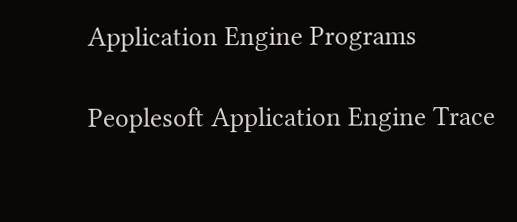Application Engine Programs

Peoplesoft Application Engine Trace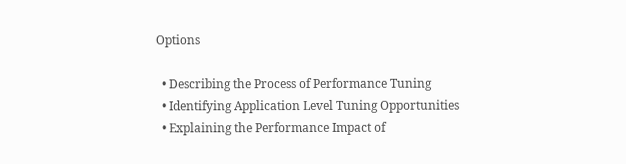Options

  • Describing the Process of Performance Tuning
  • Identifying Application Level Tuning Opportunities
  • Explaining the Performance Impact of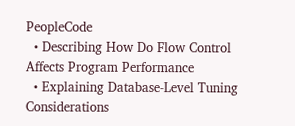PeopleCode
  • Describing How Do Flow Control Affects Program Performance
  • Explaining Database-Level Tuning Considerations